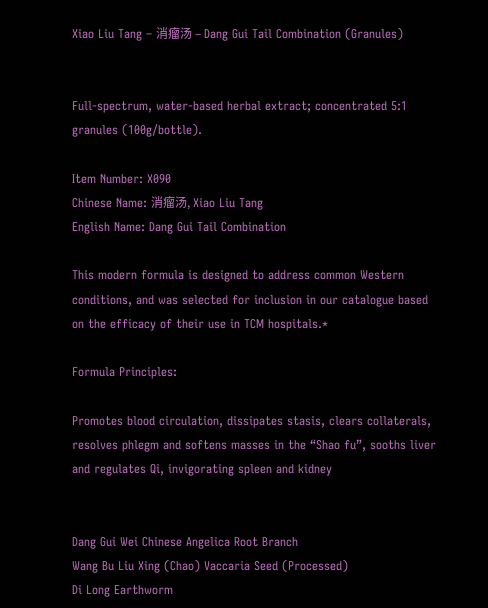Xiao Liu Tang – 消瘤汤 – Dang Gui Tail Combination (Granules)


Full-spectrum, water-based herbal extract; concentrated 5:1 granules (100g/bottle).

Item Number: X090
Chinese Name: 消瘤汤, Xiao Liu Tang
English Name: Dang Gui Tail Combination

This modern formula is designed to address common Western conditions, and was selected for inclusion in our catalogue based on the efficacy of their use in TCM hospitals.*

Formula Principles:

Promotes blood circulation, dissipates stasis, clears collaterals, resolves phlegm and softens masses in the “Shao fu”, sooths liver and regulates Qi, invigorating spleen and kidney


Dang Gui Wei Chinese Angelica Root Branch
Wang Bu Liu Xing (Chao) Vaccaria Seed (Processed)
Di Long Earthworm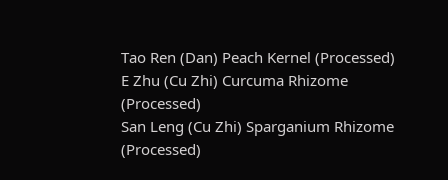Tao Ren (Dan) Peach Kernel (Processed)
E Zhu (Cu Zhi) Curcuma Rhizome (Processed)
San Leng (Cu Zhi) Sparganium Rhizome (Processed)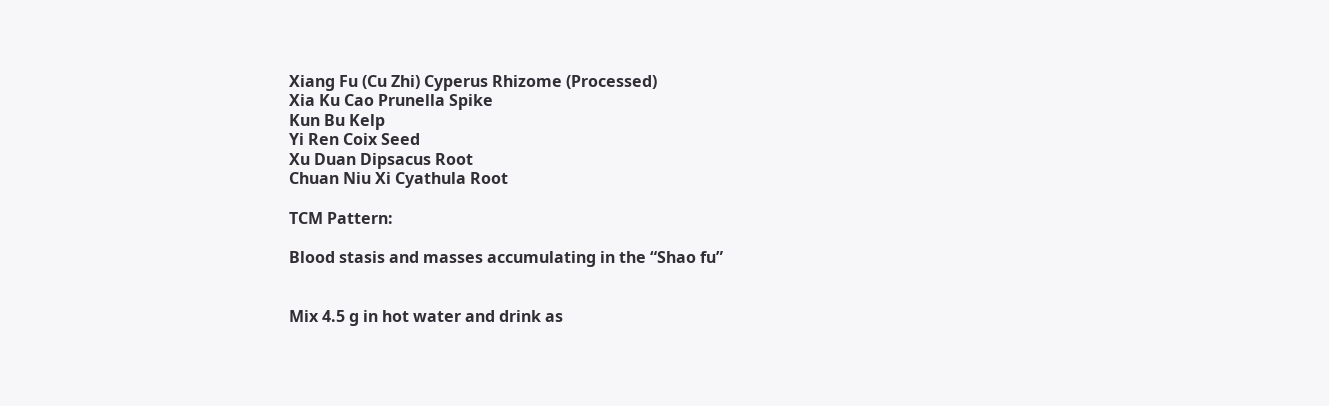Xiang Fu (Cu Zhi) Cyperus Rhizome (Processed)
Xia Ku Cao Prunella Spike
Kun Bu Kelp
Yi Ren Coix Seed
Xu Duan Dipsacus Root
Chuan Niu Xi Cyathula Root

TCM Pattern:

Blood stasis and masses accumulating in the “Shao fu”


Mix 4.5 g in hot water and drink as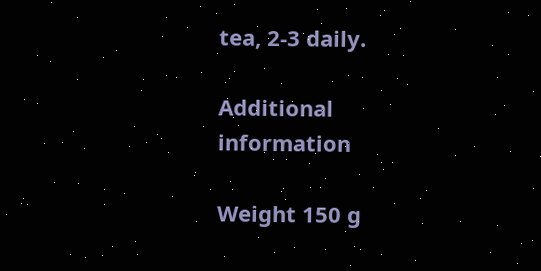tea, 2-3 daily.

Additional information

Weight 150 g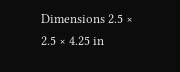Dimensions 2.5 × 2.5 × 4.25 in